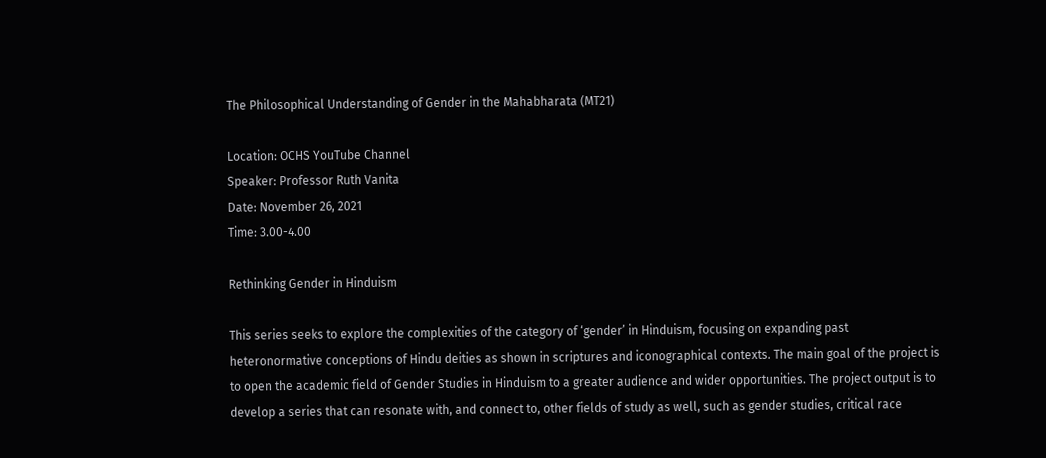The Philosophical Understanding of Gender in the Mahabharata (MT21)

Location: OCHS YouTube Channel
Speaker: Professor Ruth Vanita
Date: November 26, 2021
Time: 3.00-4.00

Rethinking Gender in Hinduism

This series seeks to explore the complexities of the category of ‘gender’ in Hinduism, focusing on expanding past heteronormative conceptions of Hindu deities as shown in scriptures and iconographical contexts. The main goal of the project is to open the academic field of Gender Studies in Hinduism to a greater audience and wider opportunities. The project output is to develop a series that can resonate with, and connect to, other fields of study as well, such as gender studies, critical race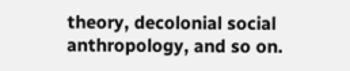theory, decolonial social anthropology, and so on.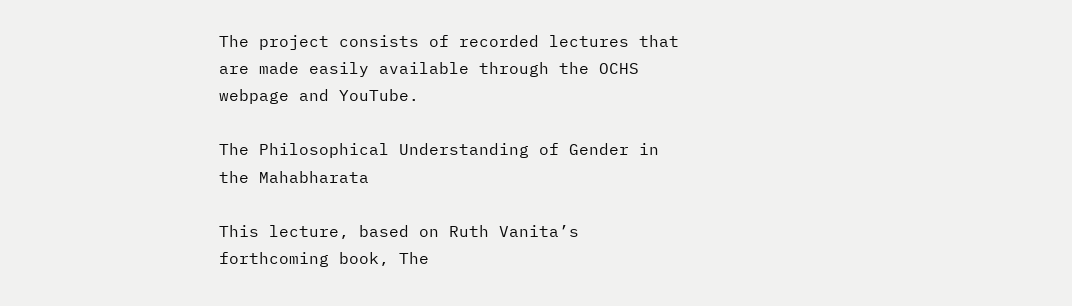The project consists of recorded lectures that are made easily available through the OCHS webpage and YouTube.

The Philosophical Understanding of Gender in the Mahabharata

This lecture, based on Ruth Vanita’s forthcoming book, The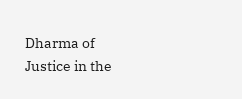Dharma of Justice in the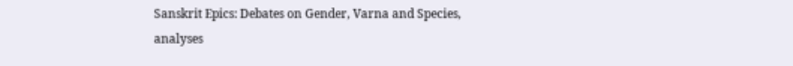Sanskrit Epics: Debates on Gender, Varna and Species, analyses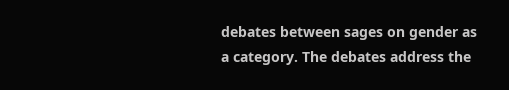debates between sages on gender as a category. The debates address the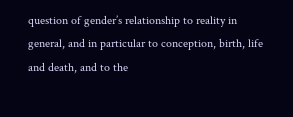question of gender’s relationship to reality in general, and in particular to conception, birth, life and death, and to the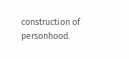construction of personhood.